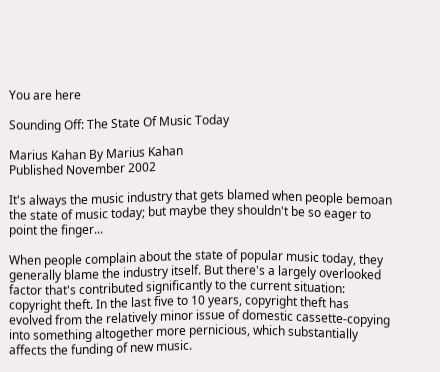You are here

Sounding Off: The State Of Music Today

Marius Kahan By Marius Kahan
Published November 2002

It's always the music industry that gets blamed when people bemoan the state of music today; but maybe they shouldn't be so eager to point the finger...

When people complain about the state of popular music today, they generally blame the industry itself. But there's a largely overlooked factor that's contributed significantly to the current situation: copyright theft. In the last five to 10 years, copyright theft has evolved from the relatively minor issue of domestic cassette-copying into something altogether more pernicious, which substantially affects the funding of new music.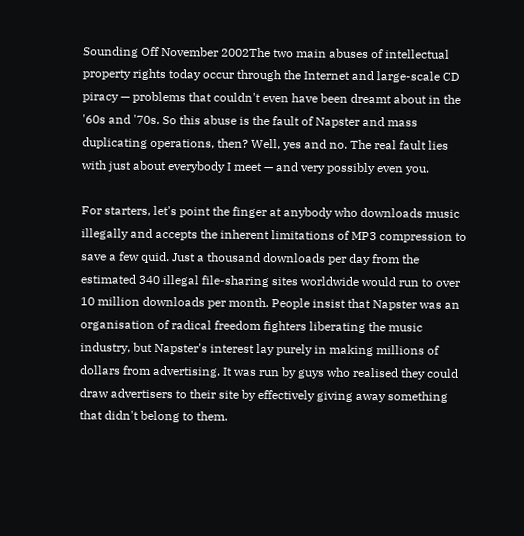Sounding Off November 2002The two main abuses of intellectual property rights today occur through the Internet and large-scale CD piracy — problems that couldn't even have been dreamt about in the '60s and '70s. So this abuse is the fault of Napster and mass duplicating operations, then? Well, yes and no. The real fault lies with just about everybody I meet — and very possibly even you.

For starters, let's point the finger at anybody who downloads music illegally and accepts the inherent limitations of MP3 compression to save a few quid. Just a thousand downloads per day from the estimated 340 illegal file-sharing sites worldwide would run to over 10 million downloads per month. People insist that Napster was an organisation of radical freedom fighters liberating the music industry, but Napster's interest lay purely in making millions of dollars from advertising. It was run by guys who realised they could draw advertisers to their site by effectively giving away something that didn't belong to them.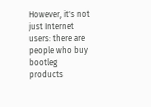However, it's not just Internet users: there are people who buy bootleg products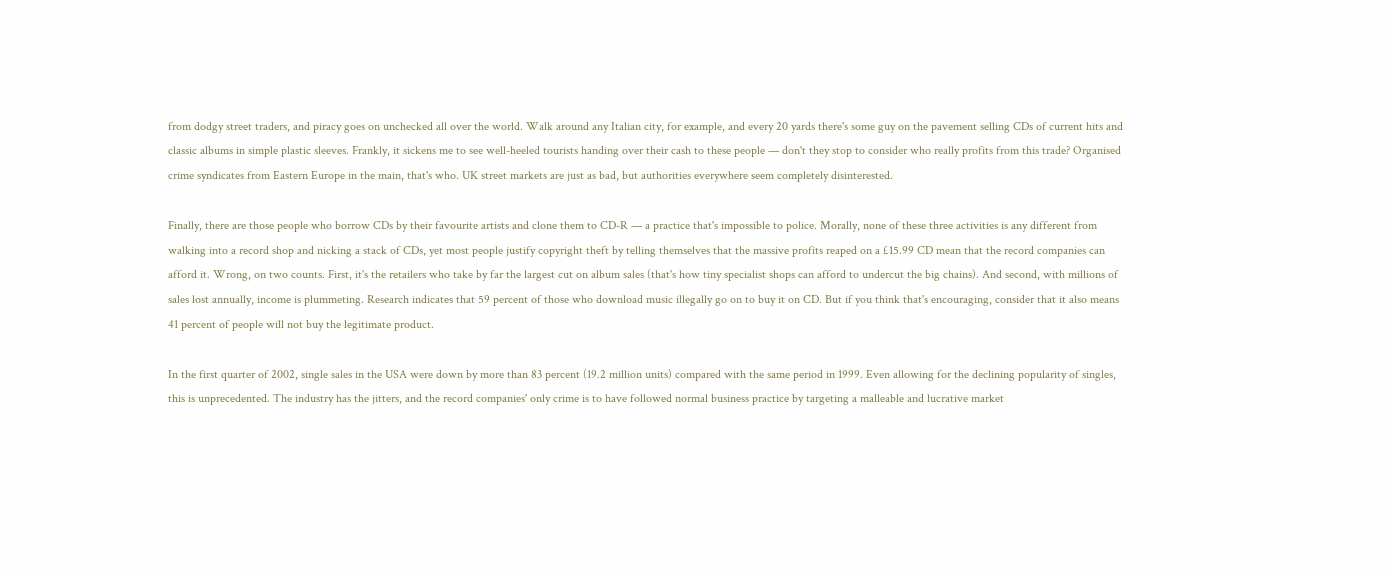from dodgy street traders, and piracy goes on unchecked all over the world. Walk around any Italian city, for example, and every 20 yards there's some guy on the pavement selling CDs of current hits and classic albums in simple plastic sleeves. Frankly, it sickens me to see well-heeled tourists handing over their cash to these people — don't they stop to consider who really profits from this trade? Organised crime syndicates from Eastern Europe in the main, that's who. UK street markets are just as bad, but authorities everywhere seem completely disinterested.

Finally, there are those people who borrow CDs by their favourite artists and clone them to CD-R — a practice that's impossible to police. Morally, none of these three activities is any different from walking into a record shop and nicking a stack of CDs, yet most people justify copyright theft by telling themselves that the massive profits reaped on a £15.99 CD mean that the record companies can afford it. Wrong, on two counts. First, it's the retailers who take by far the largest cut on album sales (that's how tiny specialist shops can afford to undercut the big chains). And second, with millions of sales lost annually, income is plummeting. Research indicates that 59 percent of those who download music illegally go on to buy it on CD. But if you think that's encouraging, consider that it also means 41 percent of people will not buy the legitimate product.

In the first quarter of 2002, single sales in the USA were down by more than 83 percent (19.2 million units) compared with the same period in 1999. Even allowing for the declining popularity of singles, this is unprecedented. The industry has the jitters, and the record companies' only crime is to have followed normal business practice by targeting a malleable and lucrative market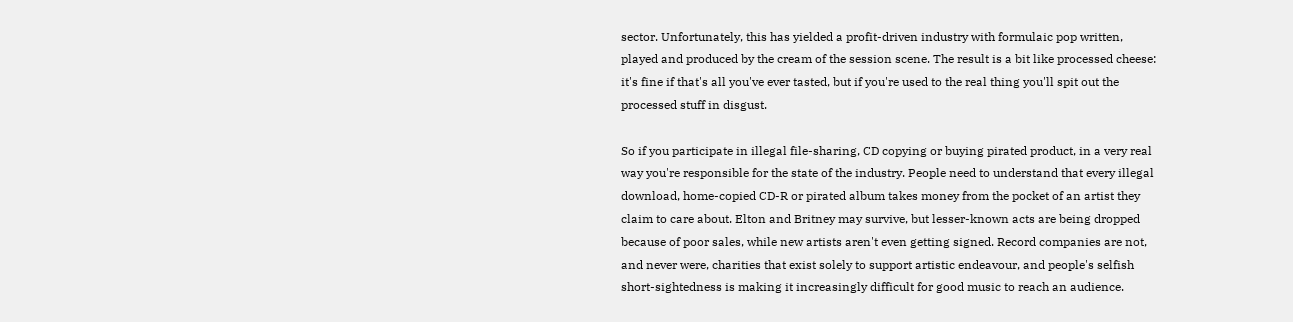sector. Unfortunately, this has yielded a profit-driven industry with formulaic pop written, played and produced by the cream of the session scene. The result is a bit like processed cheese: it's fine if that's all you've ever tasted, but if you're used to the real thing you'll spit out the processed stuff in disgust.

So if you participate in illegal file-sharing, CD copying or buying pirated product, in a very real way you're responsible for the state of the industry. People need to understand that every illegal download, home-copied CD-R or pirated album takes money from the pocket of an artist they claim to care about. Elton and Britney may survive, but lesser-known acts are being dropped because of poor sales, while new artists aren't even getting signed. Record companies are not, and never were, charities that exist solely to support artistic endeavour, and people's selfish short-sightedness is making it increasingly difficult for good music to reach an audience.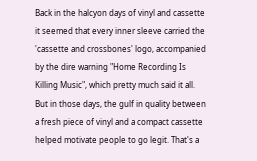Back in the halcyon days of vinyl and cassette it seemed that every inner sleeve carried the 'cassette and crossbones' logo, accompanied by the dire warning "Home Recording Is Killing Music", which pretty much said it all. But in those days, the gulf in quality between a fresh piece of vinyl and a compact cassette helped motivate people to go legit. That's a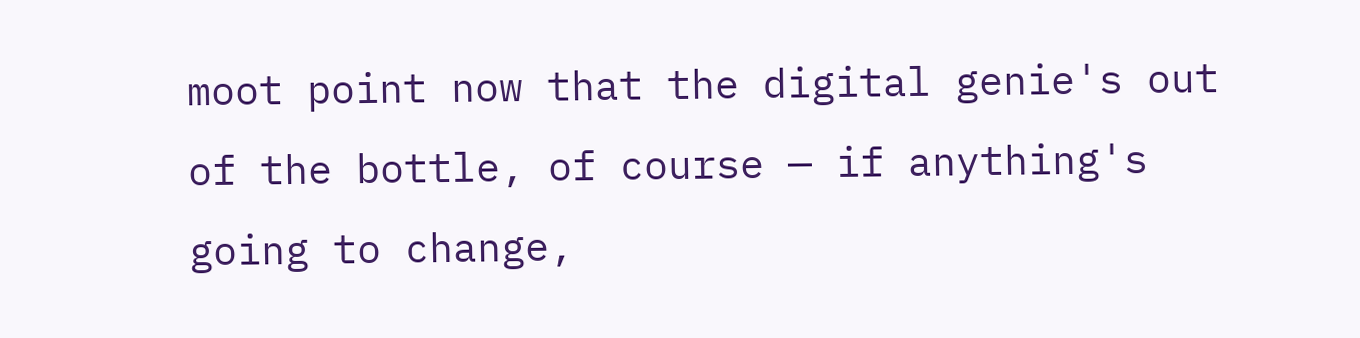moot point now that the digital genie's out of the bottle, of course — if anything's going to change,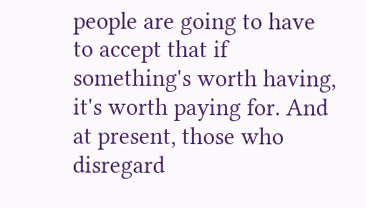people are going to have to accept that if something's worth having, it's worth paying for. And at present, those who disregard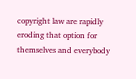copyright law are rapidly eroding that option for themselves and everybody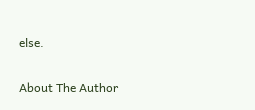else.

About The Author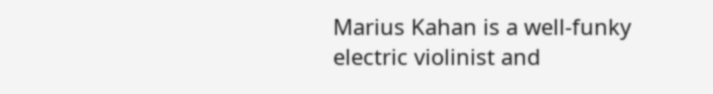Marius Kahan is a well-funky electric violinist and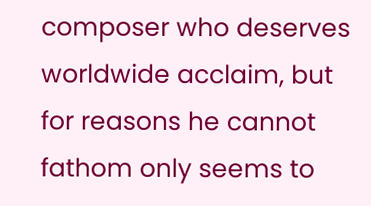composer who deserves worldwide acclaim, but for reasons he cannot fathom only seems to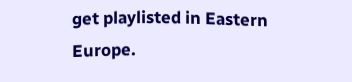get playlisted in Eastern Europe.